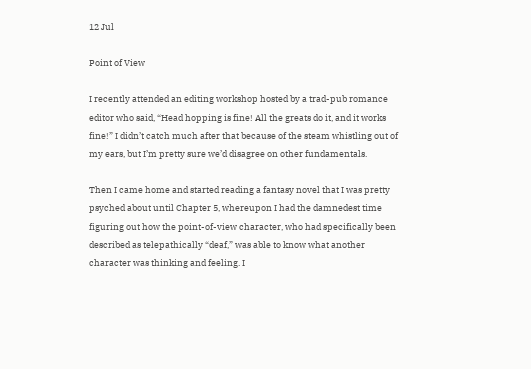12 Jul

Point of View

I recently attended an editing workshop hosted by a trad-pub romance editor who said, “Head hopping is fine! All the greats do it, and it works fine!” I didn’t catch much after that because of the steam whistling out of my ears, but I’m pretty sure we’d disagree on other fundamentals.

Then I came home and started reading a fantasy novel that I was pretty psyched about until Chapter 5, whereupon I had the damnedest time figuring out how the point-of-view character, who had specifically been described as telepathically “deaf,” was able to know what another character was thinking and feeling. I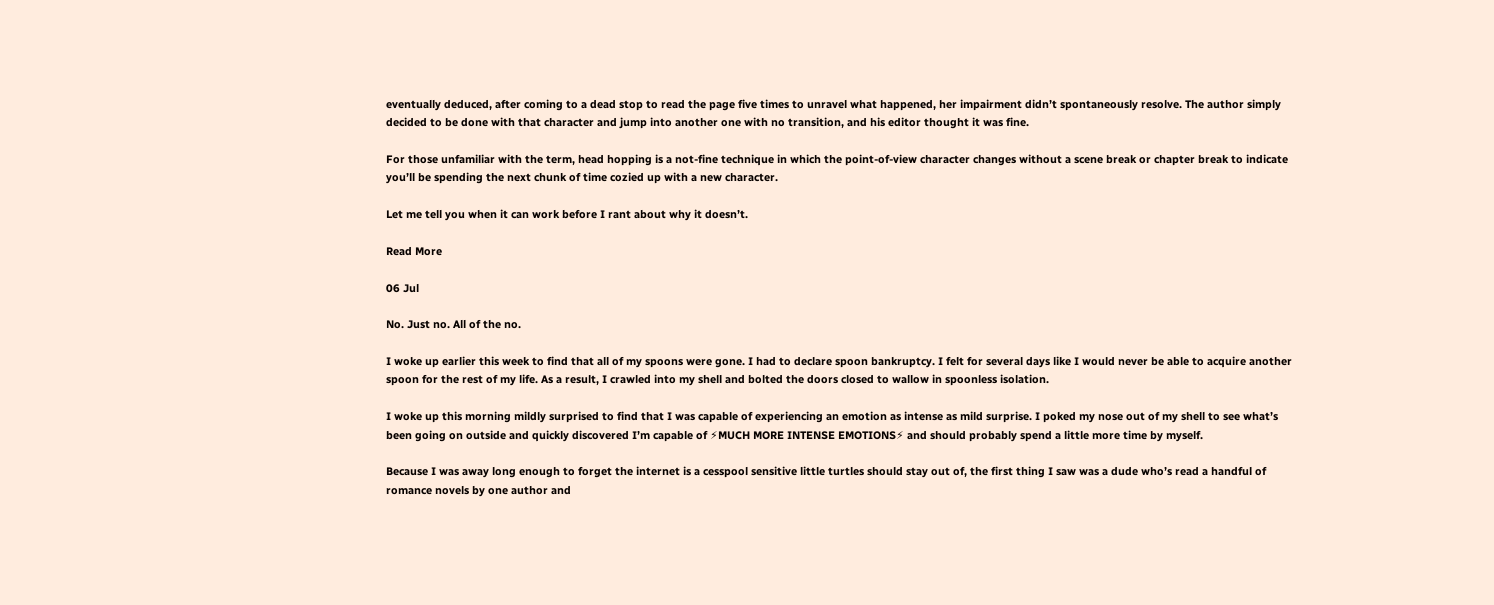eventually deduced, after coming to a dead stop to read the page five times to unravel what happened, her impairment didn’t spontaneously resolve. The author simply decided to be done with that character and jump into another one with no transition, and his editor thought it was fine.

For those unfamiliar with the term, head hopping is a not-fine technique in which the point-of-view character changes without a scene break or chapter break to indicate you’ll be spending the next chunk of time cozied up with a new character.

Let me tell you when it can work before I rant about why it doesn’t.

Read More

06 Jul

No. Just no. All of the no.

I woke up earlier this week to find that all of my spoons were gone. I had to declare spoon bankruptcy. I felt for several days like I would never be able to acquire another spoon for the rest of my life. As a result, I crawled into my shell and bolted the doors closed to wallow in spoonless isolation.

I woke up this morning mildly surprised to find that I was capable of experiencing an emotion as intense as mild surprise. I poked my nose out of my shell to see what’s been going on outside and quickly discovered I’m capable of ⚡MUCH MORE INTENSE EMOTIONS⚡ and should probably spend a little more time by myself.

Because I was away long enough to forget the internet is a cesspool sensitive little turtles should stay out of, the first thing I saw was a dude who’s read a handful of romance novels by one author and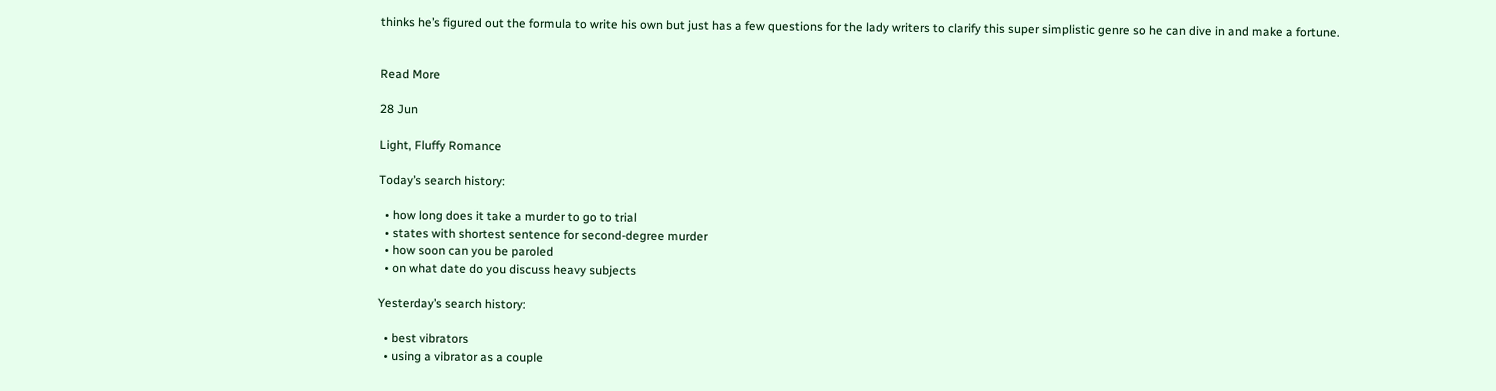thinks he’s figured out the formula to write his own but just has a few questions for the lady writers to clarify this super simplistic genre so he can dive in and make a fortune.


Read More

28 Jun

Light, Fluffy Romance

Today’s search history:

  • how long does it take a murder to go to trial
  • states with shortest sentence for second-degree murder
  • how soon can you be paroled
  • on what date do you discuss heavy subjects

Yesterday’s search history:

  • best vibrators
  • using a vibrator as a couple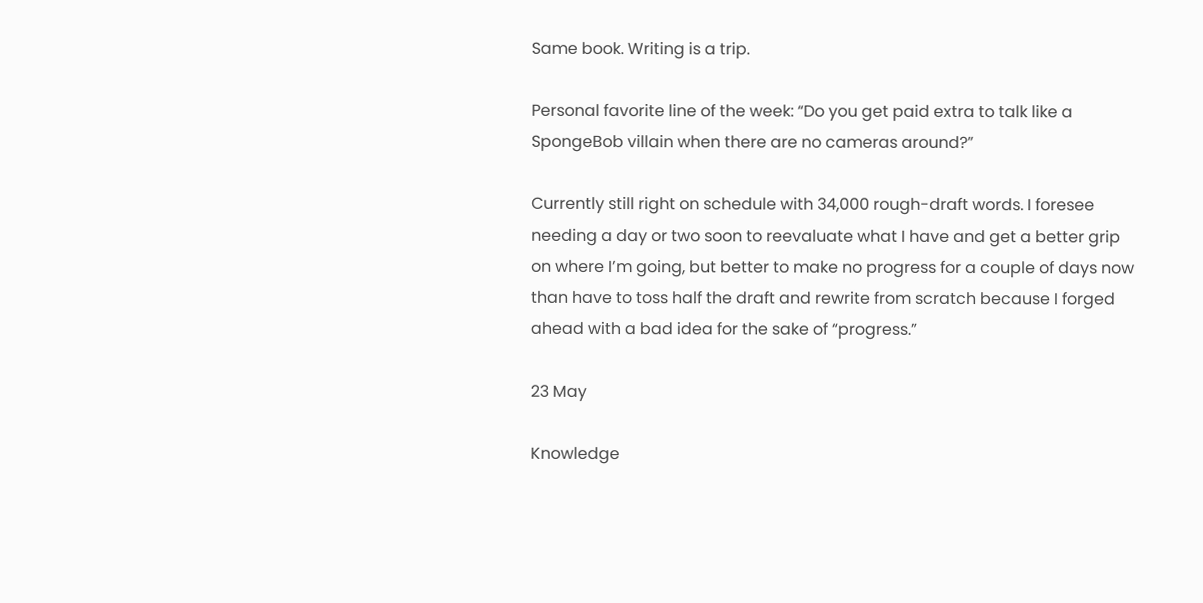Same book. Writing is a trip.

Personal favorite line of the week: “Do you get paid extra to talk like a SpongeBob villain when there are no cameras around?”

Currently still right on schedule with 34,000 rough-draft words. I foresee needing a day or two soon to reevaluate what I have and get a better grip on where I’m going, but better to make no progress for a couple of days now than have to toss half the draft and rewrite from scratch because I forged ahead with a bad idea for the sake of “progress.”

23 May

Knowledge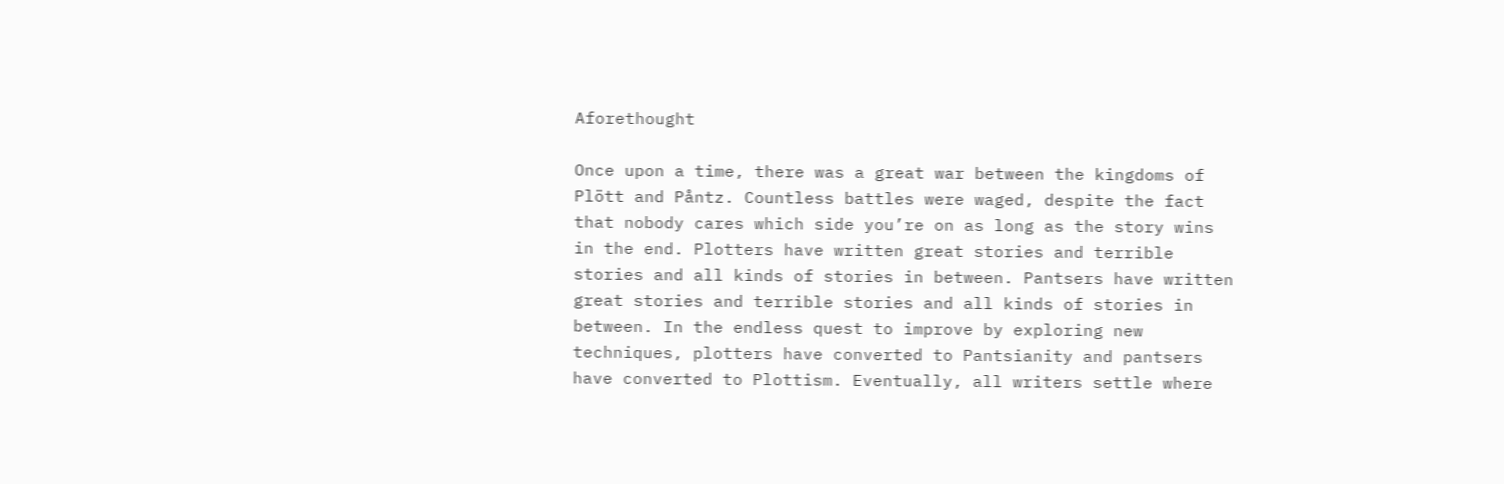Aforethought

Once upon a time, there was a great war between the kingdoms of Plött and Påntz. Countless battles were waged, despite the fact that nobody cares which side you’re on as long as the story wins in the end. Plotters have written great stories and terrible stories and all kinds of stories in between. Pantsers have written great stories and terrible stories and all kinds of stories in between. In the endless quest to improve by exploring new techniques, plotters have converted to Pantsianity and pantsers have converted to Plottism. Eventually, all writers settle where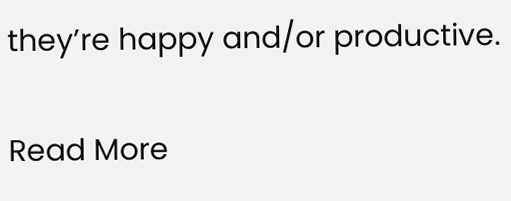they’re happy and/or productive.

Read More